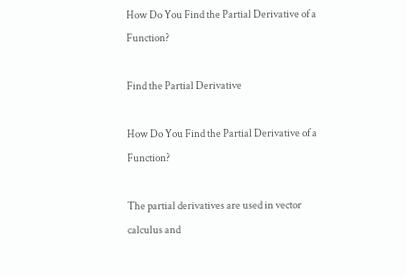How Do You Find the Partial Derivative of a Function?

Find the Partial Derivative

How Do You Find the Partial Derivative of a Function?

The partial derivatives are used in vector calculus and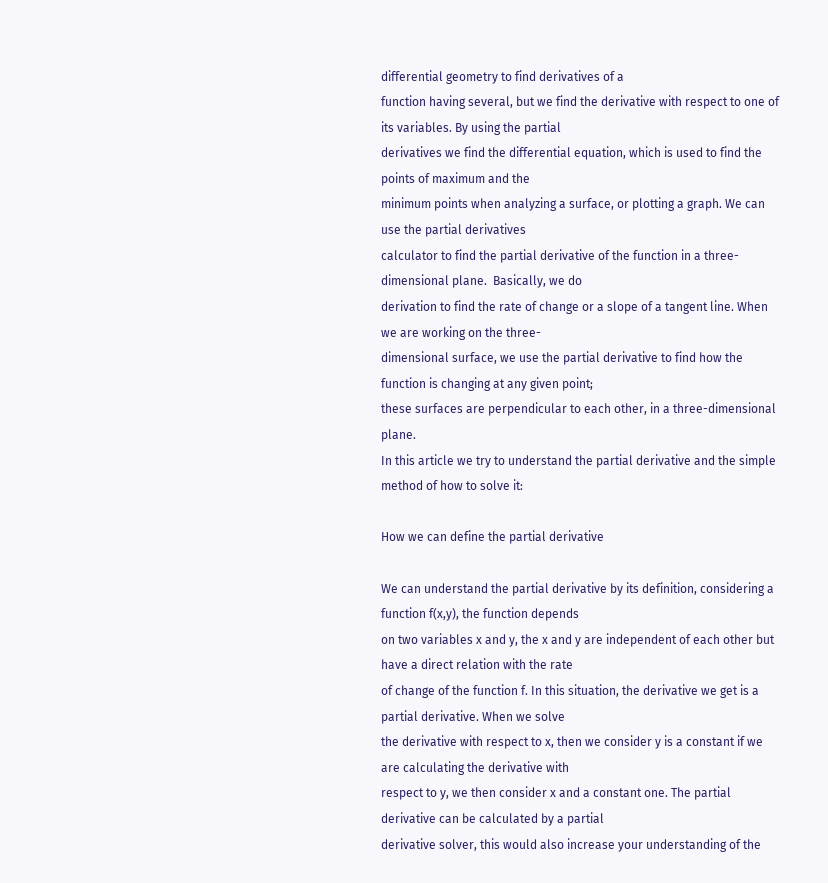differential geometry to find derivatives of a
function having several, but we find the derivative with respect to one of its variables. By using the partial
derivatives we find the differential equation, which is used to find the points of maximum and the
minimum points when analyzing a surface, or plotting a graph. We can use the partial derivatives
calculator to find the partial derivative of the function in a three-dimensional plane.  Basically, we do
derivation to find the rate of change or a slope of a tangent line. When we are working on the three-
dimensional surface, we use the partial derivative to find how the function is changing at any given point;
these surfaces are perpendicular to each other, in a three-dimensional plane.
In this article we try to understand the partial derivative and the simple method of how to solve it:

How we can define the partial derivative

We can understand the partial derivative by its definition, considering a function f(x,y), the function depends
on two variables x and y, the x and y are independent of each other but have a direct relation with the rate
of change of the function f. In this situation, the derivative we get is a partial derivative. When we solve
the derivative with respect to x, then we consider y is a constant if we are calculating the derivative with
respect to y, we then consider x and a constant one. The partial derivative can be calculated by a partial
derivative solver, this would also increase your understanding of the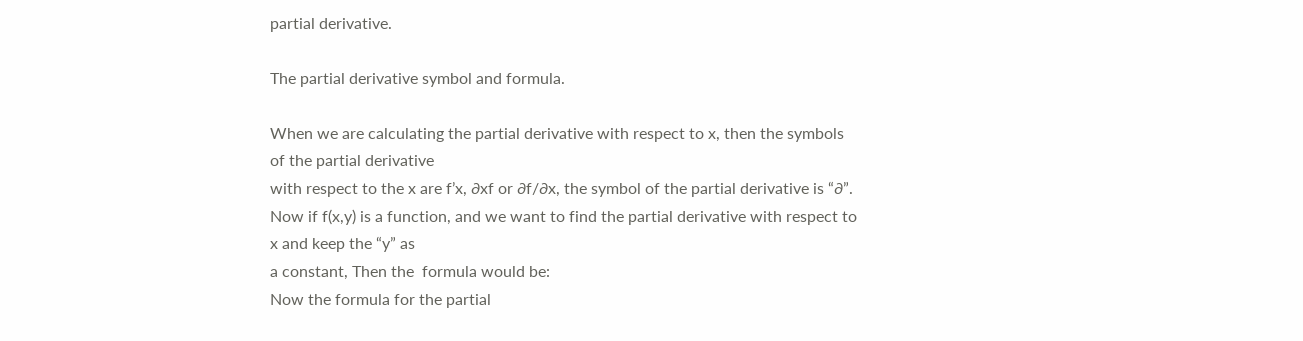partial derivative.

The partial derivative symbol and formula.

When we are calculating the partial derivative with respect to x, then the symbols of the partial derivative
with respect to the x are f’x, ∂xf or ∂f/∂x, the symbol of the partial derivative is “∂”.
Now if f(x,y) is a function, and we want to find the partial derivative with respect to x and keep the “y” as
a constant, Then the  formula would be:
Now the formula for the partial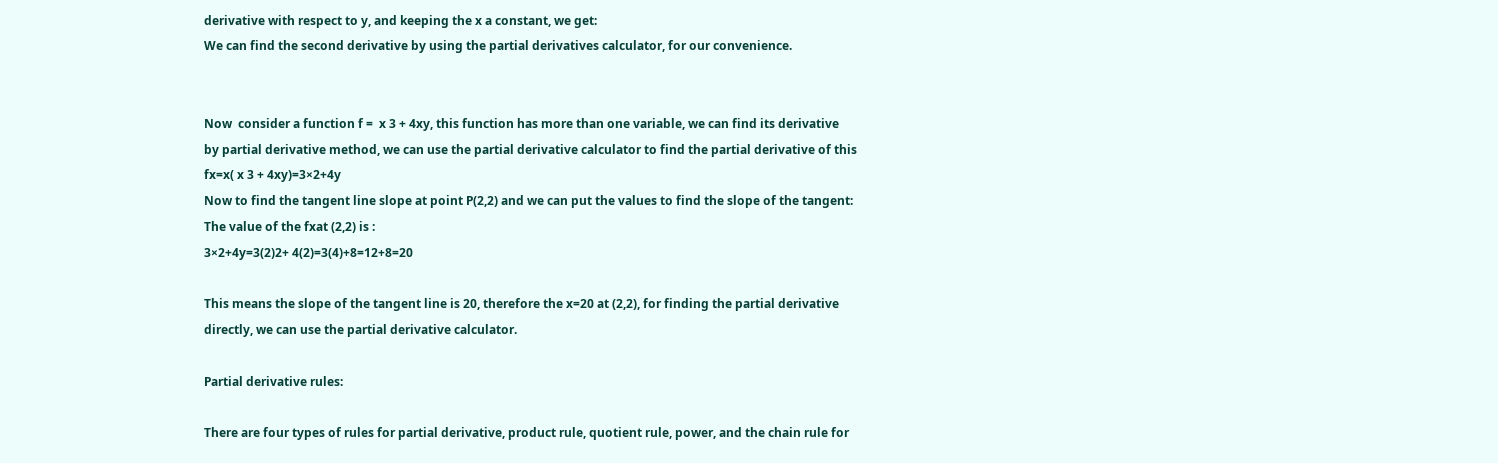derivative with respect to y, and keeping the x a constant, we get:
We can find the second derivative by using the partial derivatives calculator, for our convenience.


Now  consider a function f =  x 3 + 4xy, this function has more than one variable, we can find its derivative
by partial derivative method, we can use the partial derivative calculator to find the partial derivative of this
fx=x( x 3 + 4xy)=3×2+4y
Now to find the tangent line slope at point P(2,2) and we can put the values to find the slope of the tangent:
The value of the fxat (2,2) is :
3×2+4y=3(2)2+ 4(2)=3(4)+8=12+8=20

This means the slope of the tangent line is 20, therefore the x=20 at (2,2), for finding the partial derivative
directly, we can use the partial derivative calculator.

Partial derivative rules:

There are four types of rules for partial derivative, product rule, quotient rule, power, and the chain rule for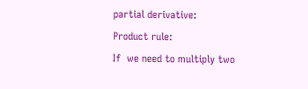partial derivative:
Product rule:
If  we need to multiply two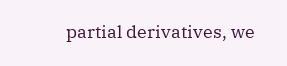partial derivatives, we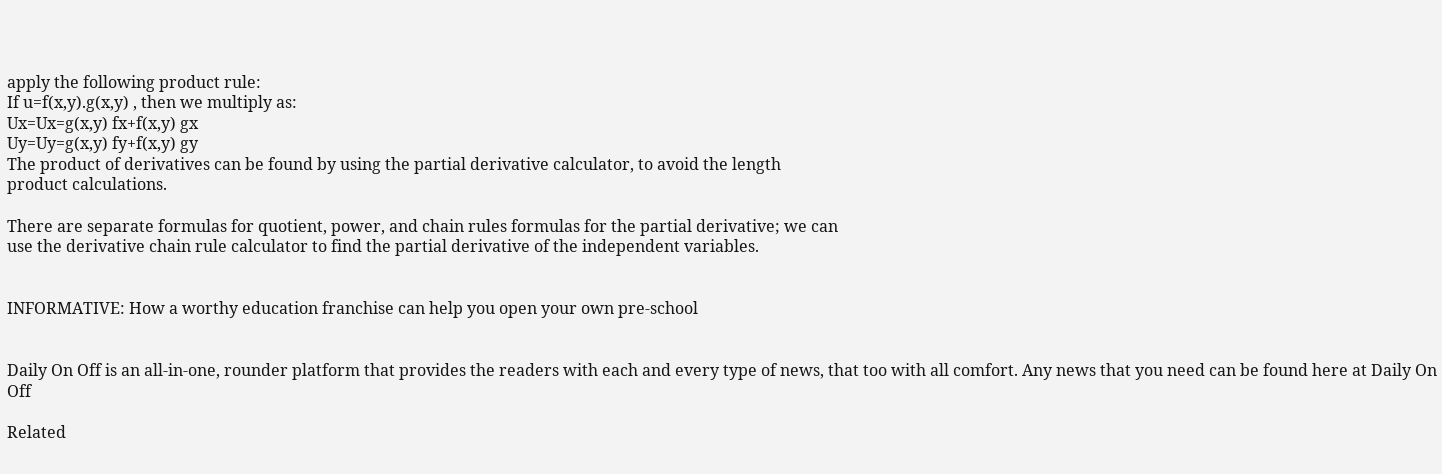apply the following product rule:
If u=f(x,y).g(x,y) , then we multiply as:
Ux=Ux=g(x,y) fx+f(x,y) gx
Uy=Uy=g(x,y) fy+f(x,y) gy
The product of derivatives can be found by using the partial derivative calculator, to avoid the length
product calculations.

There are separate formulas for quotient, power, and chain rules formulas for the partial derivative; we can
use the derivative chain rule calculator to find the partial derivative of the independent variables.


INFORMATIVE: How a worthy education franchise can help you open your own pre-school


Daily On Off is an all-in-one, rounder platform that provides the readers with each and every type of news, that too with all comfort. Any news that you need can be found here at Daily On Off

Related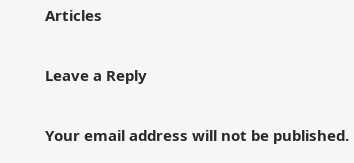Articles

Leave a Reply

Your email address will not be published.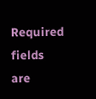Required fields are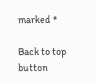marked *

Back to top button